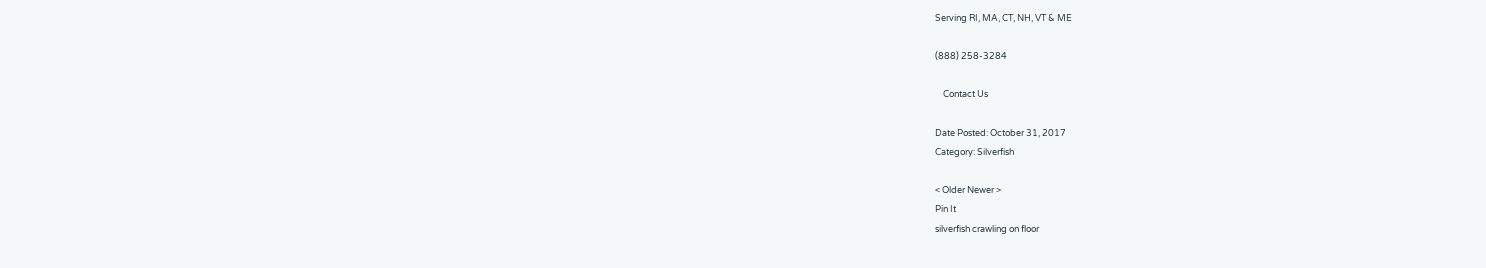Serving RI, MA, CT, NH, VT & ME

(888) 258-3284

    Contact Us

Date Posted: October 31, 2017
Category: Silverfish

< Older Newer >
Pin It
silverfish crawling on floor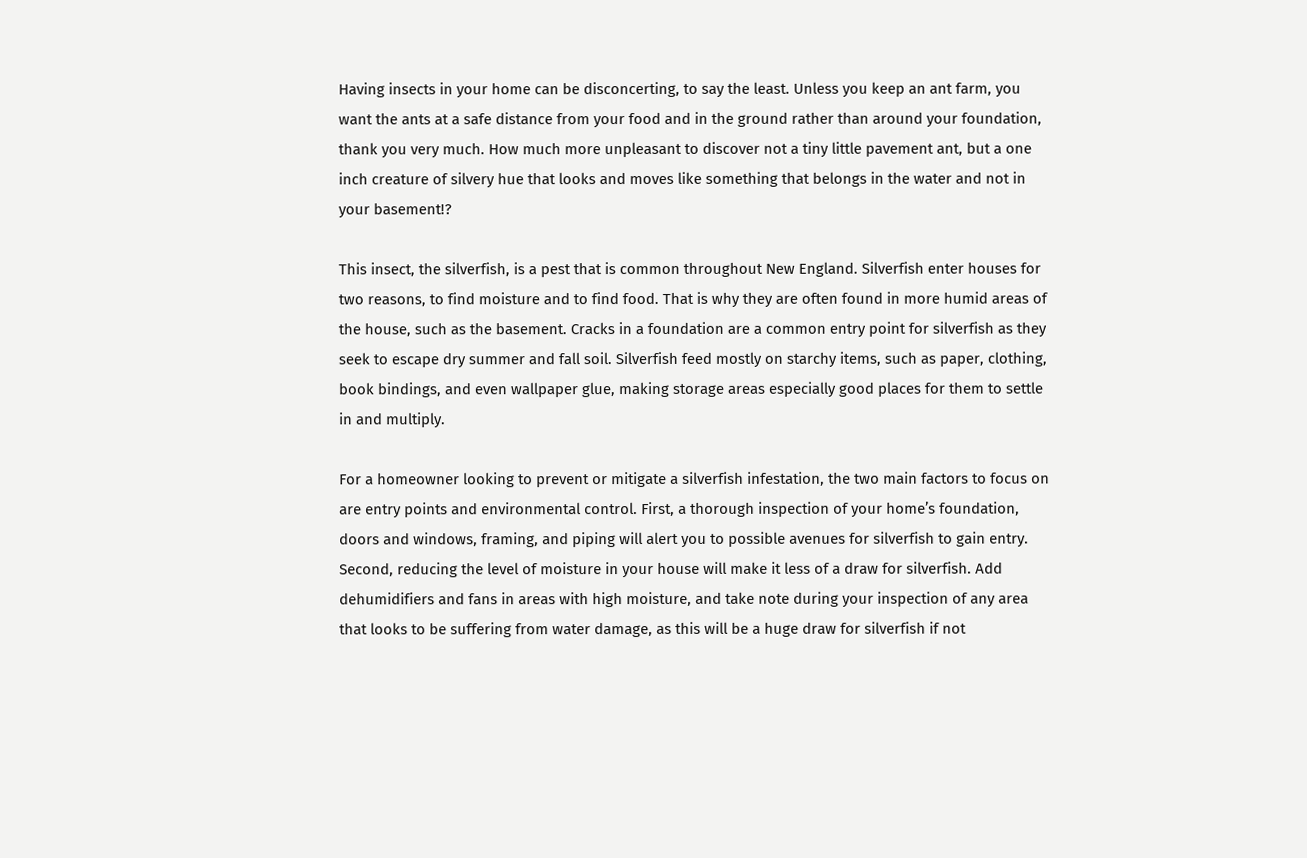Having insects in your home can be disconcerting, to say the least. Unless you keep an ant farm, you want the ants at a safe distance from your food and in the ground rather than around your foundation, thank you very much. How much more unpleasant to discover not a tiny little pavement ant, but a one inch creature of silvery hue that looks and moves like something that belongs in the water and not in your basement!?

This insect, the silverfish, is a pest that is common throughout New England. Silverfish enter houses for two reasons, to find moisture and to find food. That is why they are often found in more humid areas of the house, such as the basement. Cracks in a foundation are a common entry point for silverfish as they seek to escape dry summer and fall soil. Silverfish feed mostly on starchy items, such as paper, clothing, book bindings, and even wallpaper glue, making storage areas especially good places for them to settle in and multiply.

For a homeowner looking to prevent or mitigate a silverfish infestation, the two main factors to focus on are entry points and environmental control. First, a thorough inspection of your home’s foundation, doors and windows, framing, and piping will alert you to possible avenues for silverfish to gain entry. Second, reducing the level of moisture in your house will make it less of a draw for silverfish. Add dehumidifiers and fans in areas with high moisture, and take note during your inspection of any area that looks to be suffering from water damage, as this will be a huge draw for silverfish if not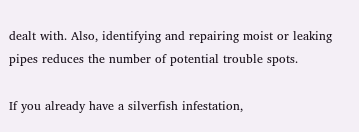dealt with. Also, identifying and repairing moist or leaking pipes reduces the number of potential trouble spots.

If you already have a silverfish infestation,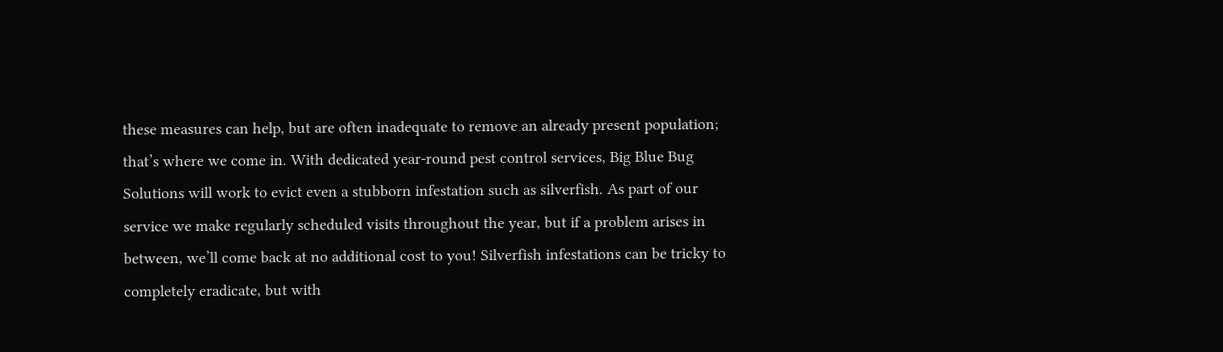these measures can help, but are often inadequate to remove an already present population; that’s where we come in. With dedicated year-round pest control services, Big Blue Bug Solutions will work to evict even a stubborn infestation such as silverfish. As part of our service we make regularly scheduled visits throughout the year, but if a problem arises in between, we’ll come back at no additional cost to you! Silverfish infestations can be tricky to completely eradicate, but with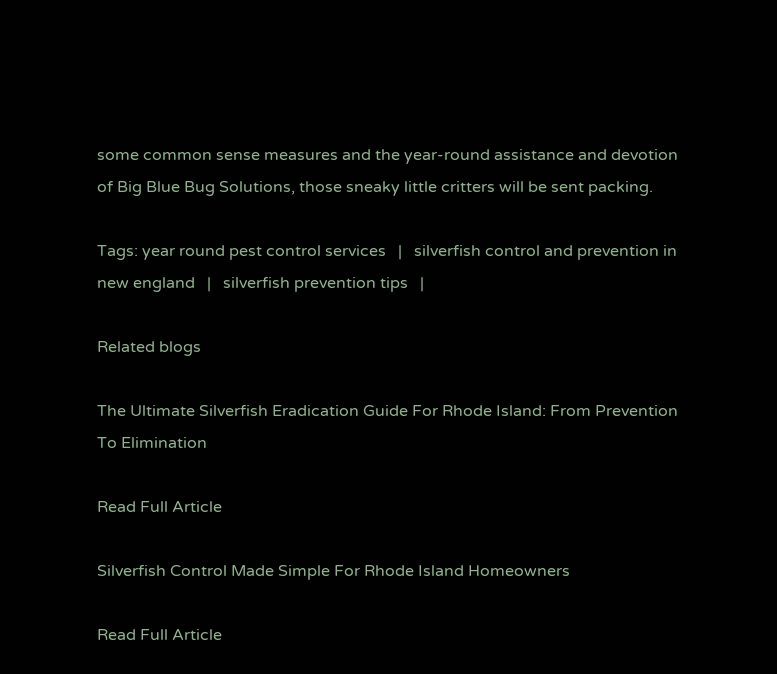some common sense measures and the year-round assistance and devotion of Big Blue Bug Solutions, those sneaky little critters will be sent packing.

Tags: year round pest control services   |   silverfish control and prevention in new england   |   silverfish prevention tips   |

Related blogs

The Ultimate Silverfish Eradication Guide For Rhode Island: From Prevention To Elimination

Read Full Article

Silverfish Control Made Simple For Rhode Island Homeowners

Read Full Article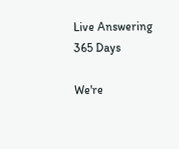Live Answering 365 Days

We're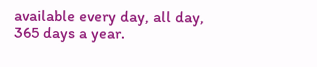available every day, all day,
365 days a year.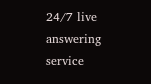24/7 live answering service